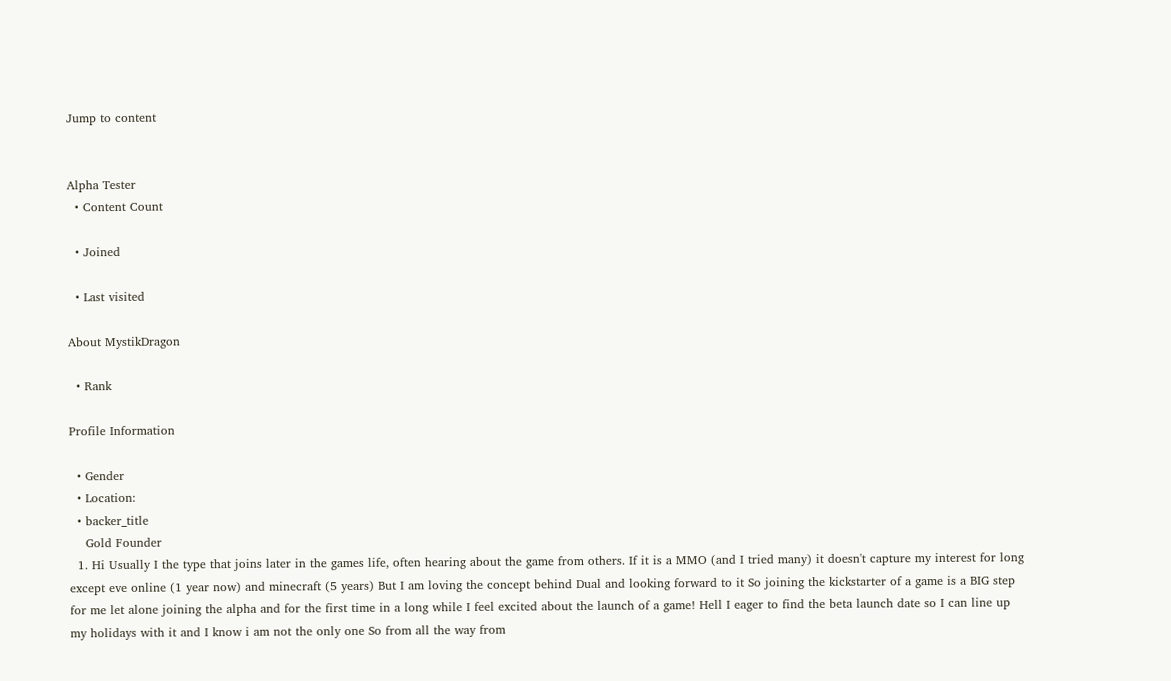Jump to content


Alpha Tester
  • Content Count

  • Joined

  • Last visited

About MystikDragon

  • Rank

Profile Information

  • Gender
  • Location:
  • backer_title
    Gold Founder
  1. Hi Usually I the type that joins later in the games life, often hearing about the game from others. If it is a MMO (and I tried many) it doesn't capture my interest for long except eve online (1 year now) and minecraft (5 years) But I am loving the concept behind Dual and looking forward to it So joining the kickstarter of a game is a BIG step for me let alone joining the alpha and for the first time in a long while I feel excited about the launch of a game! Hell I eager to find the beta launch date so I can line up my holidays with it and I know i am not the only one So from all the way from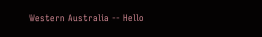Western Australia -- Hello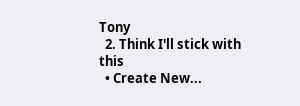Tony
  2. Think I'll stick with this
  • Create New...